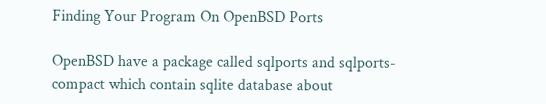Finding Your Program On OpenBSD Ports

OpenBSD have a package called sqlports and sqlports-compact which contain sqlite database about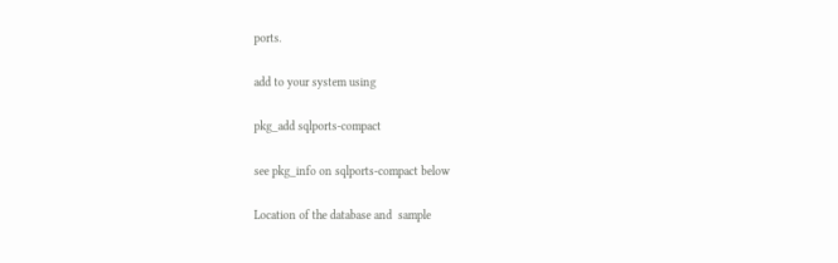ports.

add to your system using

pkg_add sqlports-compact

see pkg_info on sqlports-compact below

Location of the database and  sample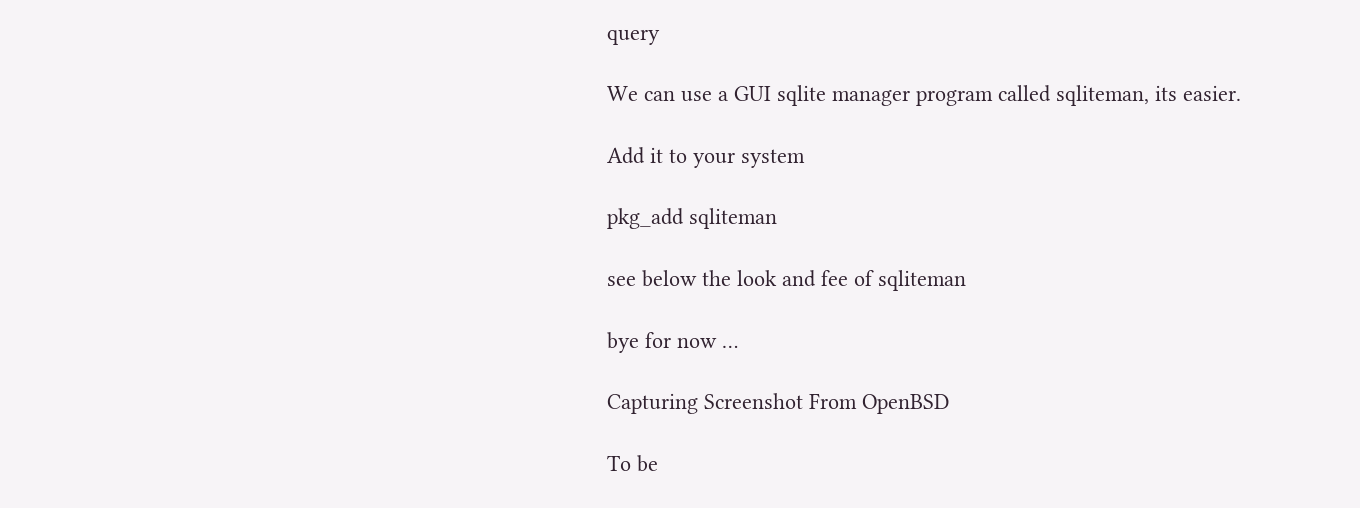query

We can use a GUI sqlite manager program called sqliteman, its easier.

Add it to your system

pkg_add sqliteman

see below the look and fee of sqliteman

bye for now …

Capturing Screenshot From OpenBSD

To be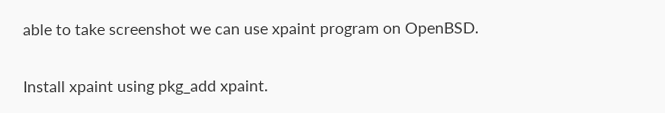able to take screenshot we can use xpaint program on OpenBSD.

Install xpaint using pkg_add xpaint.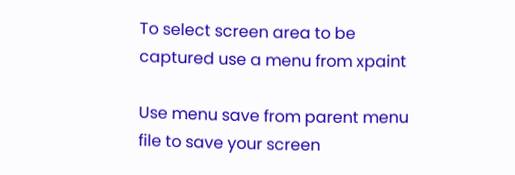To select screen area to be captured use a menu from xpaint

Use menu save from parent menu file to save your screen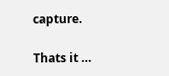capture.

Thats it …